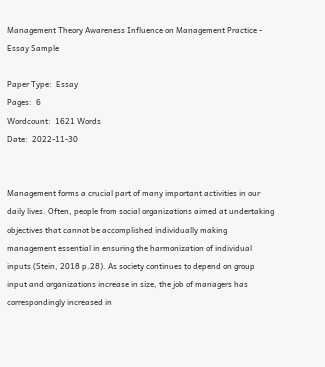Management Theory Awareness Influence on Management Practice - Essay Sample

Paper Type:  Essay
Pages:  6
Wordcount:  1621 Words
Date:  2022-11-30


Management forms a crucial part of many important activities in our daily lives. Often, people from social organizations aimed at undertaking objectives that cannot be accomplished individually making management essential in ensuring the harmonization of individual inputs (Stein, 2018 p.28). As society continues to depend on group input and organizations increase in size, the job of managers has correspondingly increased in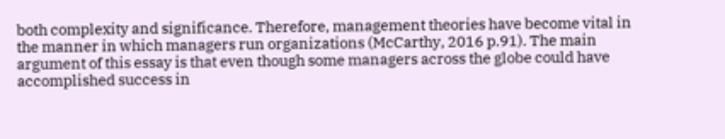both complexity and significance. Therefore, management theories have become vital in the manner in which managers run organizations (McCarthy, 2016 p.91). The main argument of this essay is that even though some managers across the globe could have accomplished success in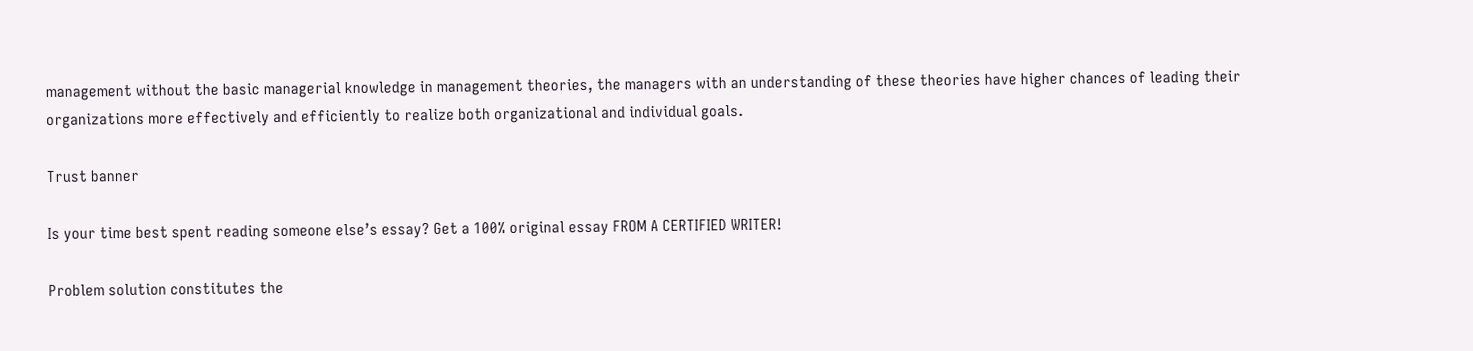management without the basic managerial knowledge in management theories, the managers with an understanding of these theories have higher chances of leading their organizations more effectively and efficiently to realize both organizational and individual goals.

Trust banner

Is your time best spent reading someone else’s essay? Get a 100% original essay FROM A CERTIFIED WRITER!

Problem solution constitutes the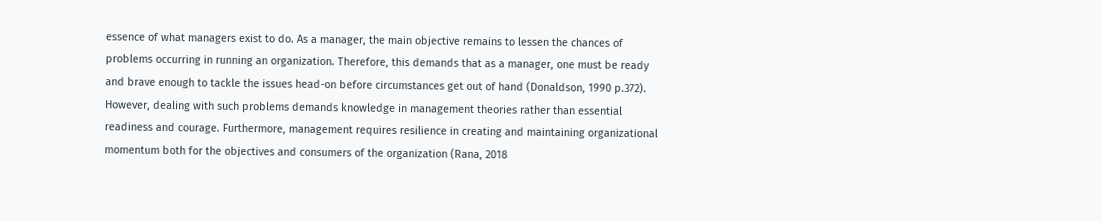essence of what managers exist to do. As a manager, the main objective remains to lessen the chances of problems occurring in running an organization. Therefore, this demands that as a manager, one must be ready and brave enough to tackle the issues head-on before circumstances get out of hand (Donaldson, 1990 p.372). However, dealing with such problems demands knowledge in management theories rather than essential readiness and courage. Furthermore, management requires resilience in creating and maintaining organizational momentum both for the objectives and consumers of the organization (Rana, 2018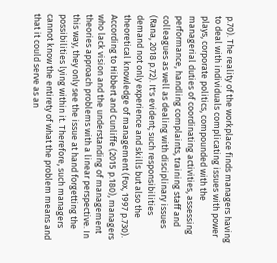p.70). The reality of the workplace finds managers having to deal with individuals complicating issues with power plays, corporate politics, compounded with the managerial duties of coordinating activities, assessing performance, handling complaints, training staff and colleagues as well as dealing with disciplinary issues (Rana, 2018 p.72). It's evident; such responsibilities demand not only experience and skills but also the theoretical knowledge of management (Fox, 1997 p.730). According to Hibbert and Cunliffe (2015 p.180), managers who lack vision and the understanding of management theories approach problems with a linear perspective. In this way, they only see the issue at hand forgetting the possibilities lying within it. Therefore, such managers cannot know the entirety of what the problem means and that it could serve as an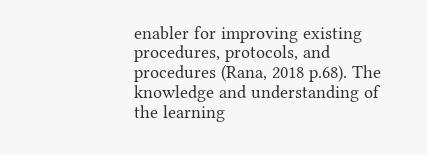enabler for improving existing procedures, protocols, and procedures (Rana, 2018 p.68). The knowledge and understanding of the learning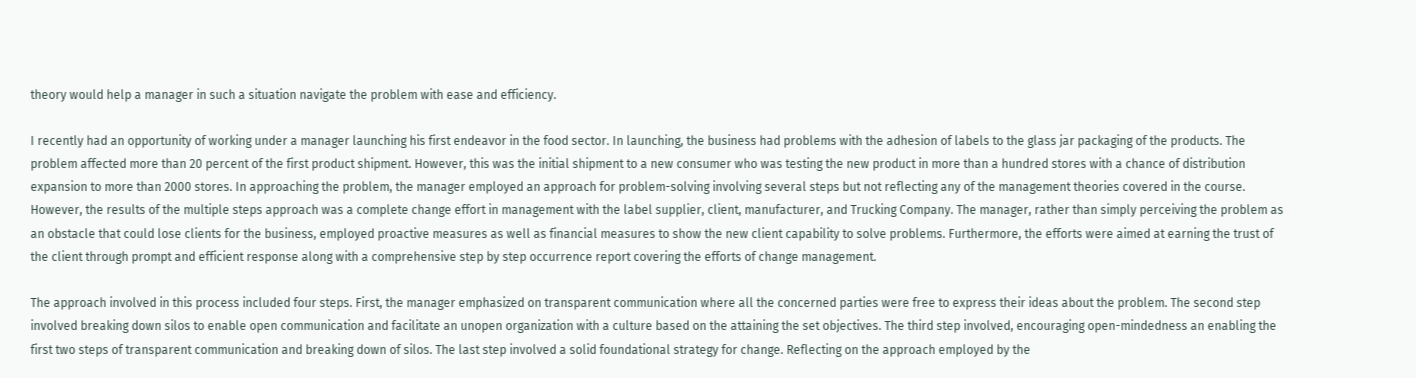theory would help a manager in such a situation navigate the problem with ease and efficiency.

I recently had an opportunity of working under a manager launching his first endeavor in the food sector. In launching, the business had problems with the adhesion of labels to the glass jar packaging of the products. The problem affected more than 20 percent of the first product shipment. However, this was the initial shipment to a new consumer who was testing the new product in more than a hundred stores with a chance of distribution expansion to more than 2000 stores. In approaching the problem, the manager employed an approach for problem-solving involving several steps but not reflecting any of the management theories covered in the course. However, the results of the multiple steps approach was a complete change effort in management with the label supplier, client, manufacturer, and Trucking Company. The manager, rather than simply perceiving the problem as an obstacle that could lose clients for the business, employed proactive measures as well as financial measures to show the new client capability to solve problems. Furthermore, the efforts were aimed at earning the trust of the client through prompt and efficient response along with a comprehensive step by step occurrence report covering the efforts of change management.

The approach involved in this process included four steps. First, the manager emphasized on transparent communication where all the concerned parties were free to express their ideas about the problem. The second step involved breaking down silos to enable open communication and facilitate an unopen organization with a culture based on the attaining the set objectives. The third step involved, encouraging open-mindedness an enabling the first two steps of transparent communication and breaking down of silos. The last step involved a solid foundational strategy for change. Reflecting on the approach employed by the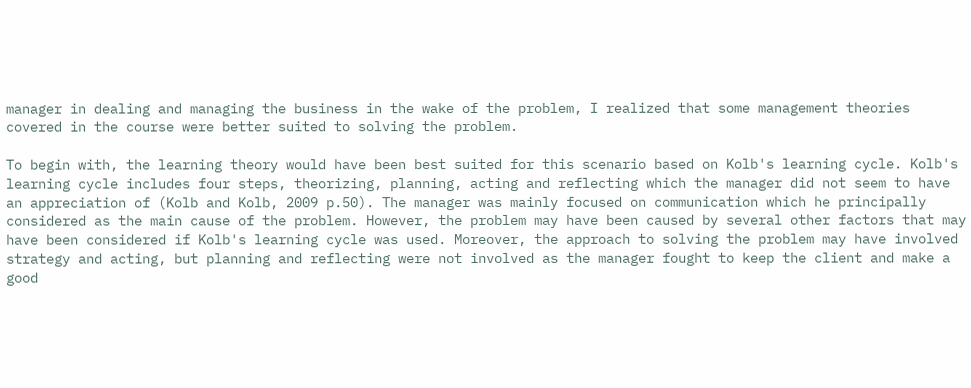manager in dealing and managing the business in the wake of the problem, I realized that some management theories covered in the course were better suited to solving the problem.

To begin with, the learning theory would have been best suited for this scenario based on Kolb's learning cycle. Kolb's learning cycle includes four steps, theorizing, planning, acting and reflecting which the manager did not seem to have an appreciation of (Kolb and Kolb, 2009 p.50). The manager was mainly focused on communication which he principally considered as the main cause of the problem. However, the problem may have been caused by several other factors that may have been considered if Kolb's learning cycle was used. Moreover, the approach to solving the problem may have involved strategy and acting, but planning and reflecting were not involved as the manager fought to keep the client and make a good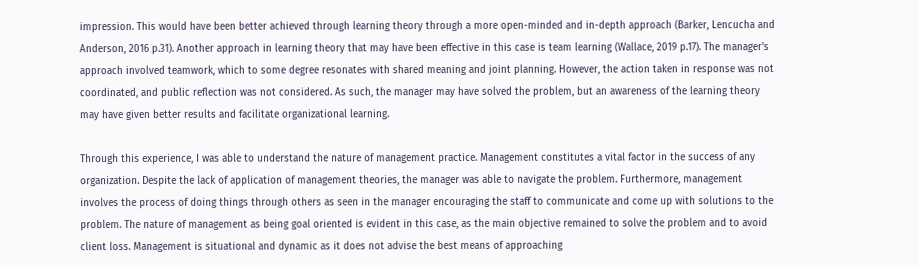impression. This would have been better achieved through learning theory through a more open-minded and in-depth approach (Barker, Lencucha and Anderson, 2016 p.31). Another approach in learning theory that may have been effective in this case is team learning (Wallace, 2019 p.17). The manager's approach involved teamwork, which to some degree resonates with shared meaning and joint planning. However, the action taken in response was not coordinated, and public reflection was not considered. As such, the manager may have solved the problem, but an awareness of the learning theory may have given better results and facilitate organizational learning.

Through this experience, I was able to understand the nature of management practice. Management constitutes a vital factor in the success of any organization. Despite the lack of application of management theories, the manager was able to navigate the problem. Furthermore, management involves the process of doing things through others as seen in the manager encouraging the staff to communicate and come up with solutions to the problem. The nature of management as being goal oriented is evident in this case, as the main objective remained to solve the problem and to avoid client loss. Management is situational and dynamic as it does not advise the best means of approaching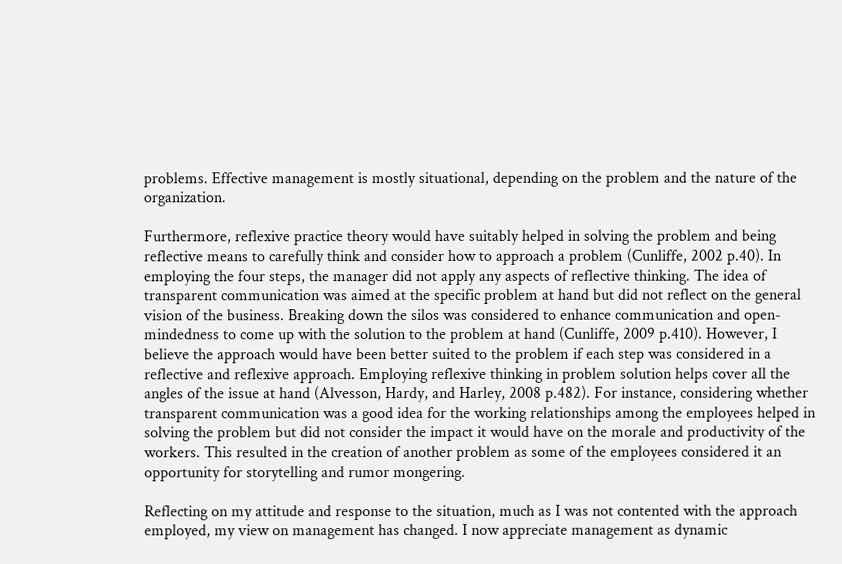problems. Effective management is mostly situational, depending on the problem and the nature of the organization.

Furthermore, reflexive practice theory would have suitably helped in solving the problem and being reflective means to carefully think and consider how to approach a problem (Cunliffe, 2002 p.40). In employing the four steps, the manager did not apply any aspects of reflective thinking. The idea of transparent communication was aimed at the specific problem at hand but did not reflect on the general vision of the business. Breaking down the silos was considered to enhance communication and open-mindedness to come up with the solution to the problem at hand (Cunliffe, 2009 p.410). However, I believe the approach would have been better suited to the problem if each step was considered in a reflective and reflexive approach. Employing reflexive thinking in problem solution helps cover all the angles of the issue at hand (Alvesson, Hardy, and Harley, 2008 p.482). For instance, considering whether transparent communication was a good idea for the working relationships among the employees helped in solving the problem but did not consider the impact it would have on the morale and productivity of the workers. This resulted in the creation of another problem as some of the employees considered it an opportunity for storytelling and rumor mongering.

Reflecting on my attitude and response to the situation, much as I was not contented with the approach employed, my view on management has changed. I now appreciate management as dynamic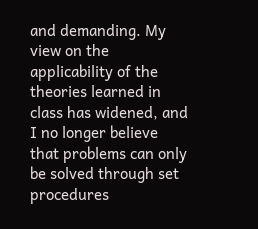and demanding. My view on the applicability of the theories learned in class has widened, and I no longer believe that problems can only be solved through set procedures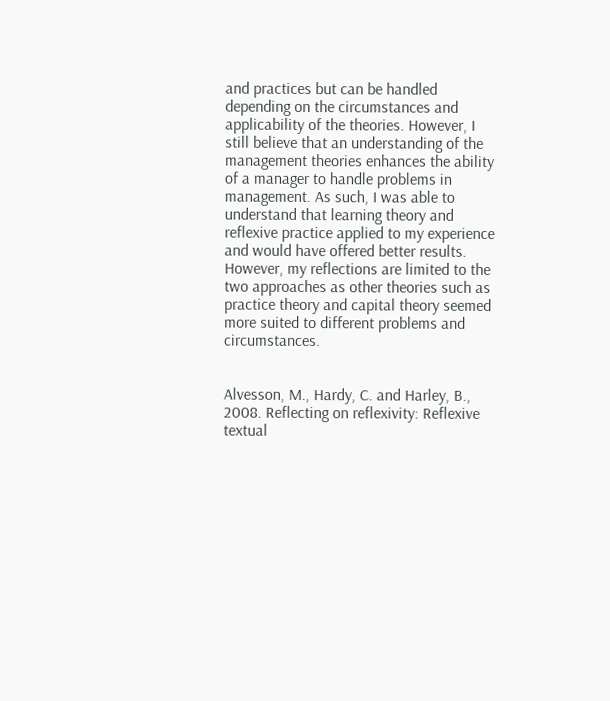and practices but can be handled depending on the circumstances and applicability of the theories. However, I still believe that an understanding of the management theories enhances the ability of a manager to handle problems in management. As such, I was able to understand that learning theory and reflexive practice applied to my experience and would have offered better results. However, my reflections are limited to the two approaches as other theories such as practice theory and capital theory seemed more suited to different problems and circumstances.


Alvesson, M., Hardy, C. and Harley, B., 2008. Reflecting on reflexivity: Reflexive textual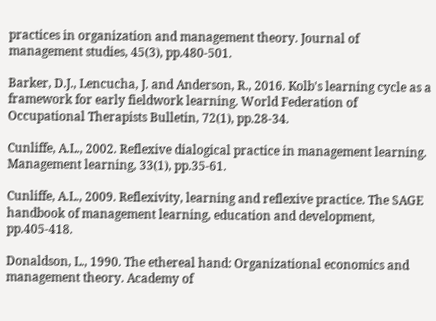practices in organization and management theory. Journal of management studies, 45(3), pp.480-501.

Barker, D.J., Lencucha, J. and Anderson, R., 2016. Kolb's learning cycle as a framework for early fieldwork learning. World Federation of Occupational Therapists Bulletin, 72(1), pp.28-34.

Cunliffe, A.L., 2002. Reflexive dialogical practice in management learning. Management learning, 33(1), pp.35-61.

Cunliffe, A.L., 2009. Reflexivity, learning and reflexive practice. The SAGE handbook of management learning, education and development, pp.405-418.

Donaldson, L., 1990. The ethereal hand: Organizational economics and management theory. Academy of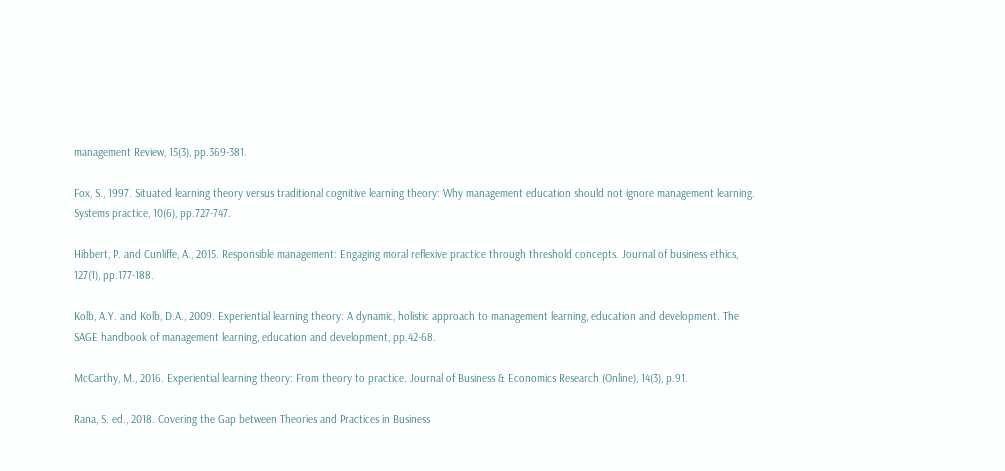management Review, 15(3), pp.369-381.

Fox, S., 1997. Situated learning theory versus traditional cognitive learning theory: Why management education should not ignore management learning. Systems practice, 10(6), pp.727-747.

Hibbert, P. and Cunliffe, A., 2015. Responsible management: Engaging moral reflexive practice through threshold concepts. Journal of business ethics, 127(1), pp.177-188.

Kolb, A.Y. and Kolb, D.A., 2009. Experiential learning theory: A dynamic, holistic approach to management learning, education and development. The SAGE handbook of management learning, education and development, pp.42-68.

McCarthy, M., 2016. Experiential learning theory: From theory to practice. Journal of Business & Economics Research (Online), 14(3), p.91.

Rana, S. ed., 2018. Covering the Gap between Theories and Practices in Business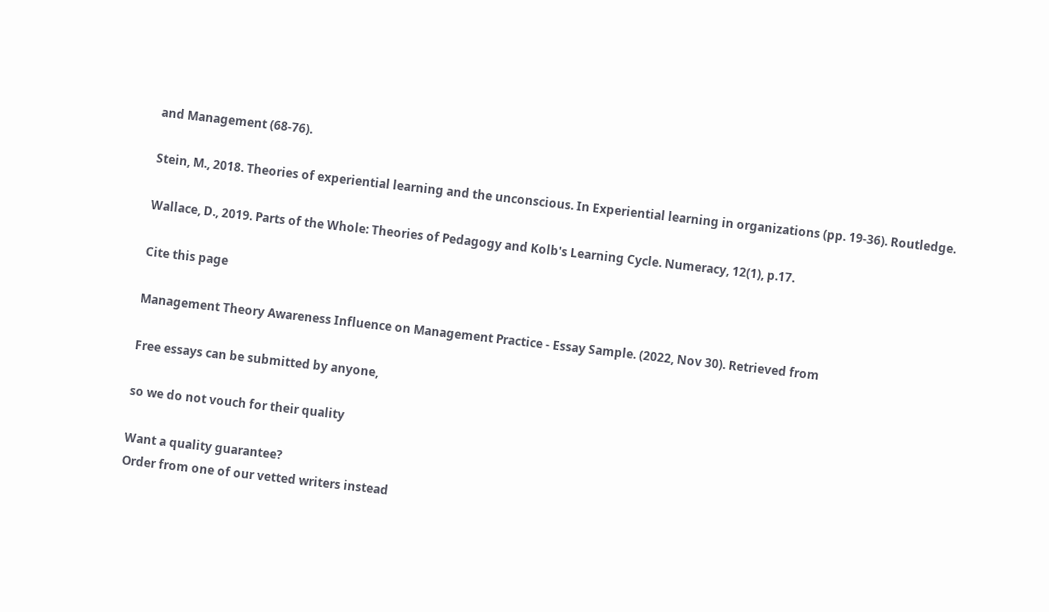and Management (68-76).

Stein, M., 2018. Theories of experiential learning and the unconscious. In Experiential learning in organizations (pp. 19-36). Routledge.

Wallace, D., 2019. Parts of the Whole: Theories of Pedagogy and Kolb's Learning Cycle. Numeracy, 12(1), p.17.

Cite this page

Management Theory Awareness Influence on Management Practice - Essay Sample. (2022, Nov 30). Retrieved from

Free essays can be submitted by anyone,

so we do not vouch for their quality

Want a quality guarantee?
Order from one of our vetted writers instead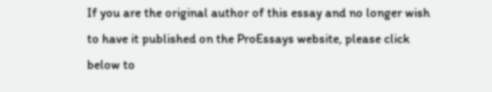If you are the original author of this essay and no longer wish to have it published on the ProEssays website, please click below to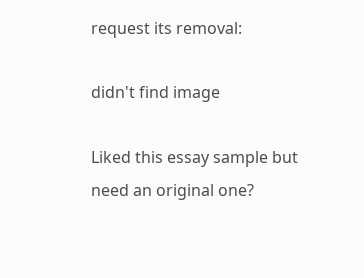request its removal:

didn't find image

Liked this essay sample but need an original one?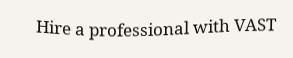Hire a professional with VAST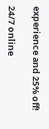experience and 25% off!

24/7 online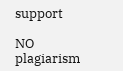support

NO plagiarism